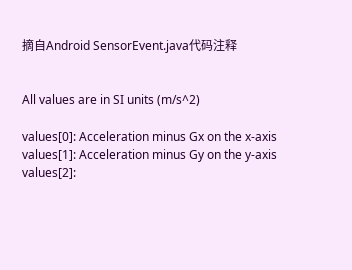摘自Android SensorEvent.java代码注释


All values are in SI units (m/s^2)

values[0]: Acceleration minus Gx on the x-axis
values[1]: Acceleration minus Gy on the y-axis
values[2]: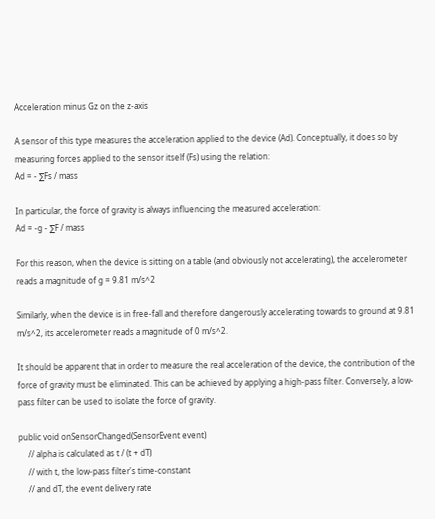Acceleration minus Gz on the z-axis

A sensor of this type measures the acceleration applied to the device (Ad). Conceptually, it does so by measuring forces applied to the sensor itself (Fs) using the relation:
Ad = - ∑Fs / mass

In particular, the force of gravity is always influencing the measured acceleration:
Ad = -g - ∑F / mass

For this reason, when the device is sitting on a table (and obviously not accelerating), the accelerometer reads a magnitude of g = 9.81 m/s^2

Similarly, when the device is in free-fall and therefore dangerously accelerating towards to ground at 9.81 m/s^2, its accelerometer reads a magnitude of 0 m/s^2.

It should be apparent that in order to measure the real acceleration of the device, the contribution of the force of gravity must be eliminated. This can be achieved by applying a high-pass filter. Conversely, a low-pass filter can be used to isolate the force of gravity.

public void onSensorChanged(SensorEvent event)
     // alpha is calculated as t / (t + dT)
     // with t, the low-pass filter's time-constant
     // and dT, the event delivery rate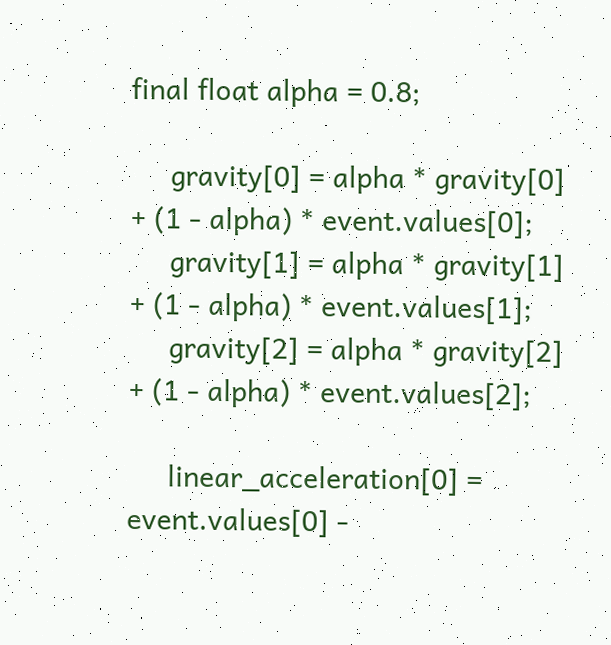final float alpha = 0.8;

     gravity[0] = alpha * gravity[0] + (1 - alpha) * event.values[0];
     gravity[1] = alpha * gravity[1] + (1 - alpha) * event.values[1];
     gravity[2] = alpha * gravity[2] + (1 - alpha) * event.values[2];

     linear_acceleration[0] = event.values[0] -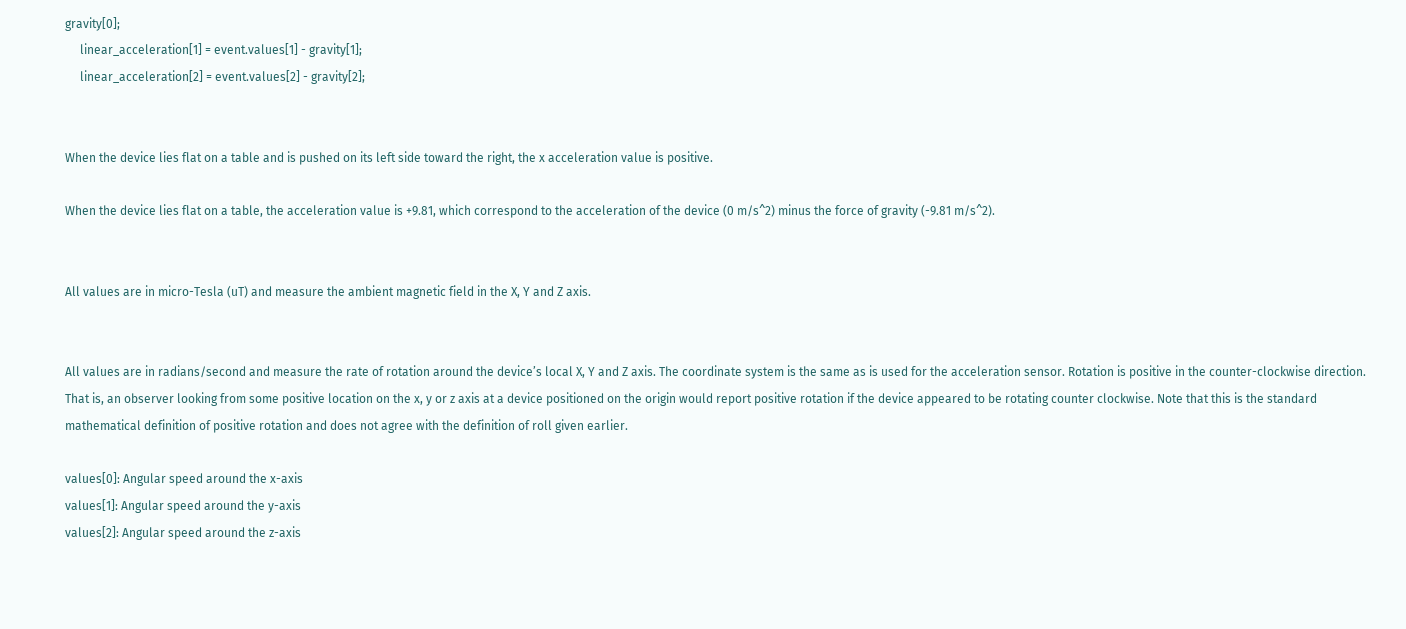gravity[0];
     linear_acceleration[1] = event.values[1] - gravity[1];
     linear_acceleration[2] = event.values[2] - gravity[2];


When the device lies flat on a table and is pushed on its left side toward the right, the x acceleration value is positive.

When the device lies flat on a table, the acceleration value is +9.81, which correspond to the acceleration of the device (0 m/s^2) minus the force of gravity (-9.81 m/s^2).


All values are in micro-Tesla (uT) and measure the ambient magnetic field in the X, Y and Z axis.


All values are in radians/second and measure the rate of rotation around the device’s local X, Y and Z axis. The coordinate system is the same as is used for the acceleration sensor. Rotation is positive in the counter-clockwise direction. That is, an observer looking from some positive location on the x, y or z axis at a device positioned on the origin would report positive rotation if the device appeared to be rotating counter clockwise. Note that this is the standard mathematical definition of positive rotation and does not agree with the definition of roll given earlier.

values[0]: Angular speed around the x-axis
values[1]: Angular speed around the y-axis
values[2]: Angular speed around the z-axis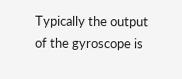Typically the output of the gyroscope is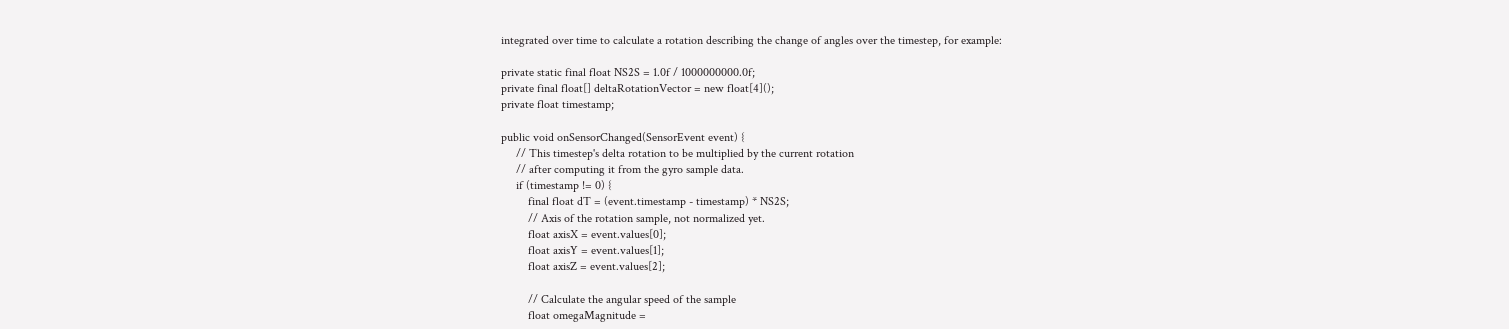integrated over time to calculate a rotation describing the change of angles over the timestep, for example:

private static final float NS2S = 1.0f / 1000000000.0f;
private final float[] deltaRotationVector = new float[4]();
private float timestamp;

public void onSensorChanged(SensorEvent event) {
     // This timestep's delta rotation to be multiplied by the current rotation
     // after computing it from the gyro sample data.
     if (timestamp != 0) {
         final float dT = (event.timestamp - timestamp) * NS2S;
         // Axis of the rotation sample, not normalized yet.
         float axisX = event.values[0];
         float axisY = event.values[1];
         float axisZ = event.values[2];

         // Calculate the angular speed of the sample
         float omegaMagnitude =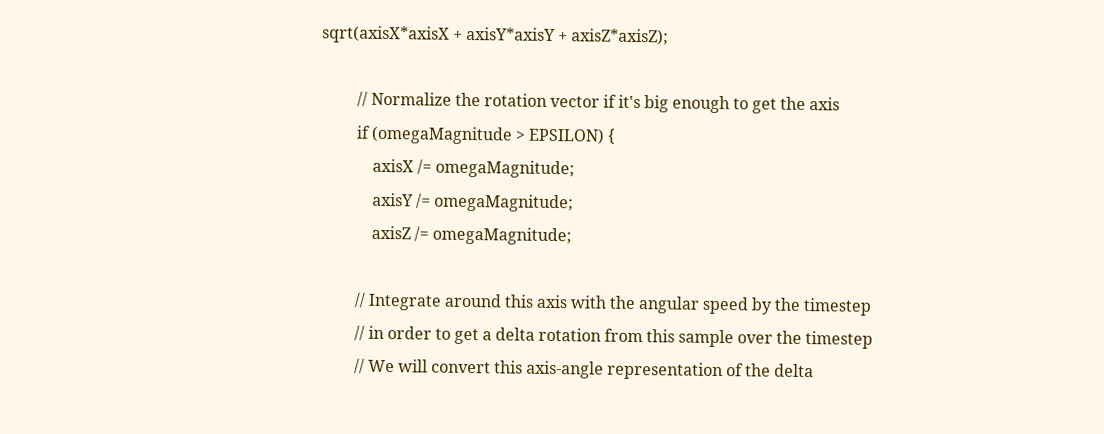sqrt(axisX*axisX + axisY*axisY + axisZ*axisZ);

         // Normalize the rotation vector if it's big enough to get the axis
         if (omegaMagnitude > EPSILON) {
             axisX /= omegaMagnitude;
             axisY /= omegaMagnitude;
             axisZ /= omegaMagnitude;

         // Integrate around this axis with the angular speed by the timestep
         // in order to get a delta rotation from this sample over the timestep
         // We will convert this axis-angle representation of the delta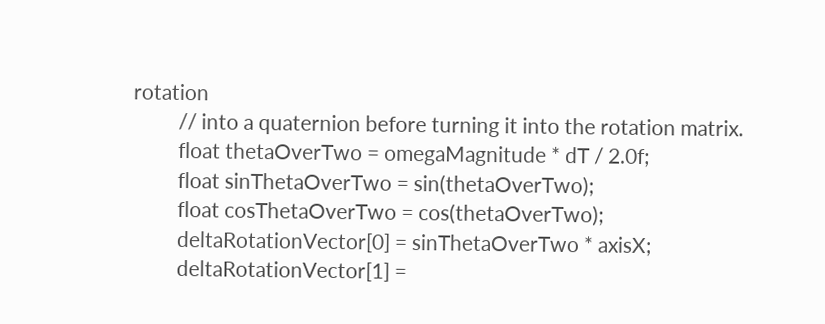rotation
         // into a quaternion before turning it into the rotation matrix.
         float thetaOverTwo = omegaMagnitude * dT / 2.0f;
         float sinThetaOverTwo = sin(thetaOverTwo);
         float cosThetaOverTwo = cos(thetaOverTwo);
         deltaRotationVector[0] = sinThetaOverTwo * axisX;
         deltaRotationVector[1] =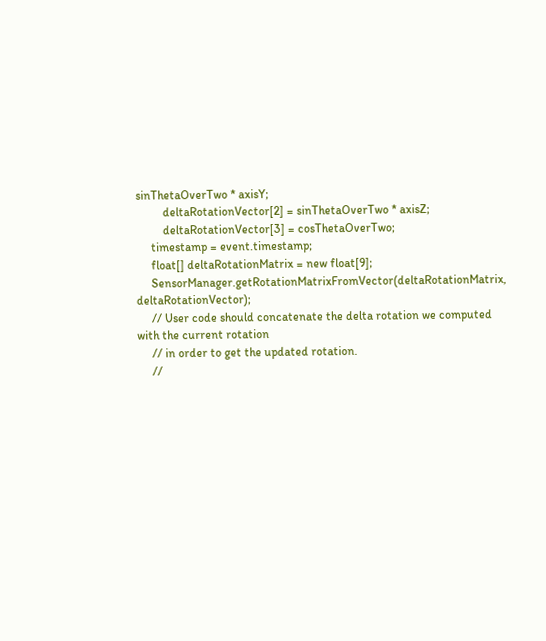sinThetaOverTwo * axisY;
         deltaRotationVector[2] = sinThetaOverTwo * axisZ;
         deltaRotationVector[3] = cosThetaOverTwo;
     timestamp = event.timestamp;
     float[] deltaRotationMatrix = new float[9];
     SensorManager.getRotationMatrixFromVector(deltaRotationMatrix, deltaRotationVector);
     // User code should concatenate the delta rotation we computed with the current rotation
     // in order to get the updated rotation.
     //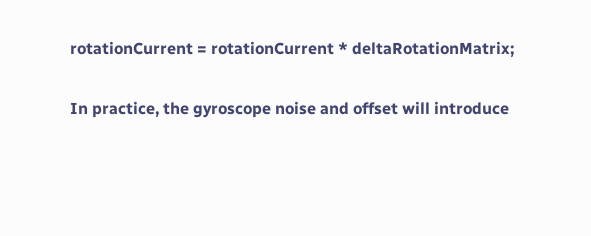rotationCurrent = rotationCurrent * deltaRotationMatrix;

In practice, the gyroscope noise and offset will introduce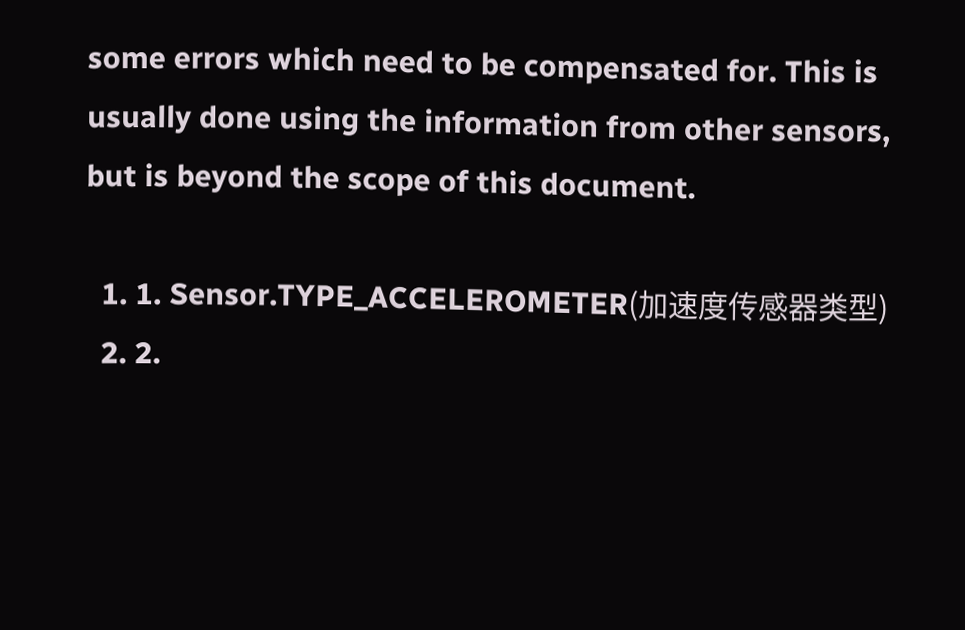some errors which need to be compensated for. This is usually done using the information from other sensors, but is beyond the scope of this document.

  1. 1. Sensor.TYPE_ACCELEROMETER(加速度传感器类型)
  2. 2.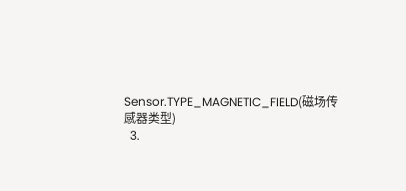Sensor.TYPE_MAGNETIC_FIELD(磁场传感器类型)
  3.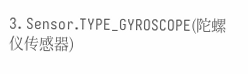3. Sensor.TYPE_GYROSCOPE(陀螺仪传感器)